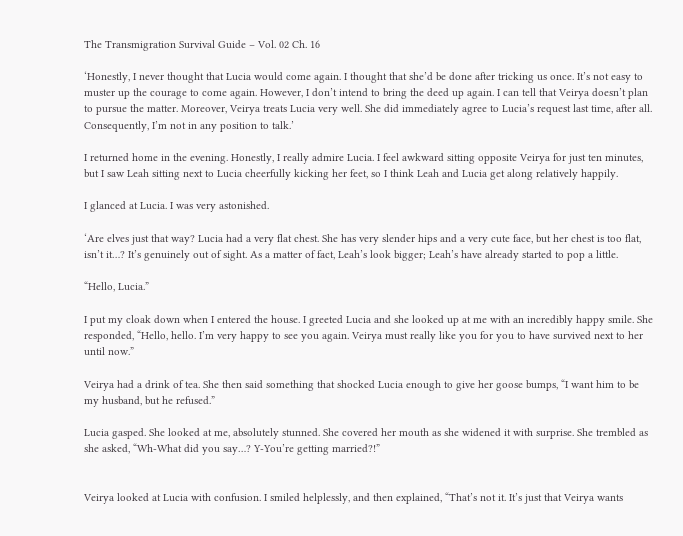The Transmigration Survival Guide – Vol. 02 Ch. 16

‘Honestly, I never thought that Lucia would come again. I thought that she’d be done after tricking us once. It’s not easy to muster up the courage to come again. However, I don’t intend to bring the deed up again. I can tell that Veirya doesn’t plan to pursue the matter. Moreover, Veirya treats Lucia very well. She did immediately agree to Lucia’s request last time, after all. Consequently, I’m not in any position to talk.’

I returned home in the evening. Honestly, I really admire Lucia. I feel awkward sitting opposite Veirya for just ten minutes, but I saw Leah sitting next to Lucia cheerfully kicking her feet, so I think Leah and Lucia get along relatively happily.

I glanced at Lucia. I was very astonished.

‘Are elves just that way? Lucia had a very flat chest. She has very slender hips and a very cute face, but her chest is too flat, isn’t it…? It’s genuinely out of sight. As a matter of fact, Leah’s look bigger; Leah’s have already started to pop a little.

“Hello, Lucia.”

I put my cloak down when I entered the house. I greeted Lucia and she looked up at me with an incredibly happy smile. She responded, “Hello, hello. I’m very happy to see you again. Veirya must really like you for you to have survived next to her until now.”

Veirya had a drink of tea. She then said something that shocked Lucia enough to give her goose bumps, “I want him to be my husband, but he refused.”

Lucia gasped. She looked at me, absolutely stunned. She covered her mouth as she widened it with surprise. She trembled as she asked, “Wh-What did you say…? Y-You’re getting married?!”


Veirya looked at Lucia with confusion. I smiled helplessly, and then explained, “That’s not it. It’s just that Veirya wants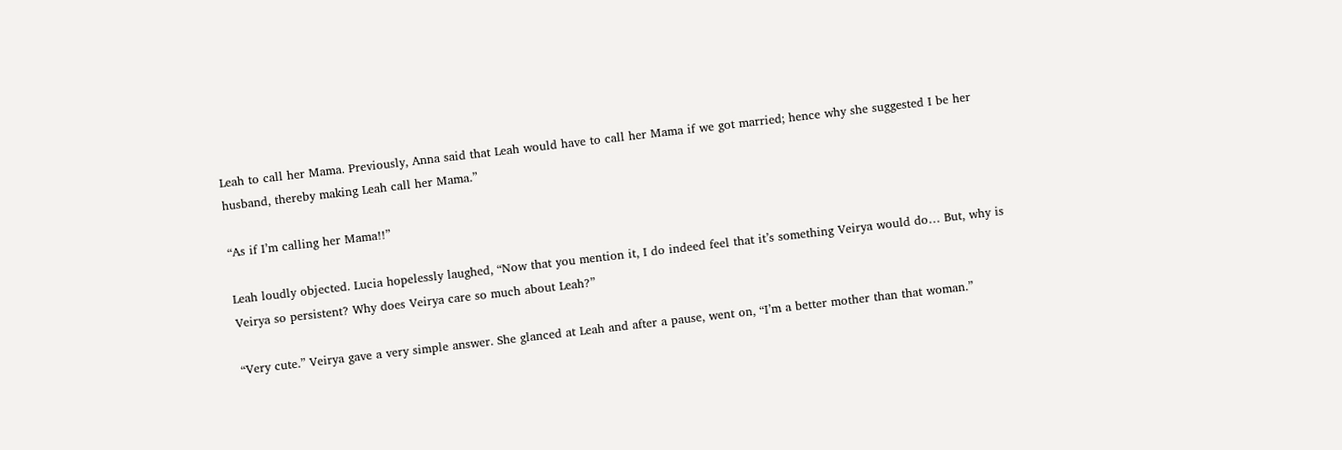Leah to call her Mama. Previously, Anna said that Leah would have to call her Mama if we got married; hence why she suggested I be her husband, thereby making Leah call her Mama.”

“As if I’m calling her Mama!!”

Leah loudly objected. Lucia hopelessly laughed, “Now that you mention it, I do indeed feel that it’s something Veirya would do… But, why is Veirya so persistent? Why does Veirya care so much about Leah?”

“Very cute.” Veirya gave a very simple answer. She glanced at Leah and after a pause, went on, “I’m a better mother than that woman.”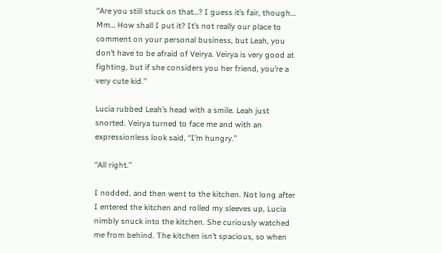“Are you still stuck on that…? I guess it’s fair, though… Mm… How shall I put it? It’s not really our place to comment on your personal business, but Leah, you don’t have to be afraid of Veirya. Veirya is very good at fighting, but if she considers you her friend, you’re a very cute kid.”

Lucia rubbed Leah’s head with a smile. Leah just snorted. Veirya turned to face me and with an expressionless look said, “I’m hungry.”

“All right.”

I nodded, and then went to the kitchen. Not long after I entered the kitchen and rolled my sleeves up, Lucia nimbly snuck into the kitchen. She curiously watched me from behind. The kitchen isn’t spacious, so when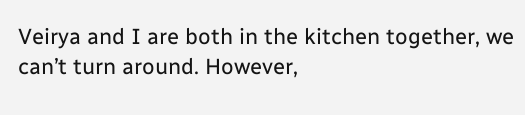Veirya and I are both in the kitchen together, we can’t turn around. However,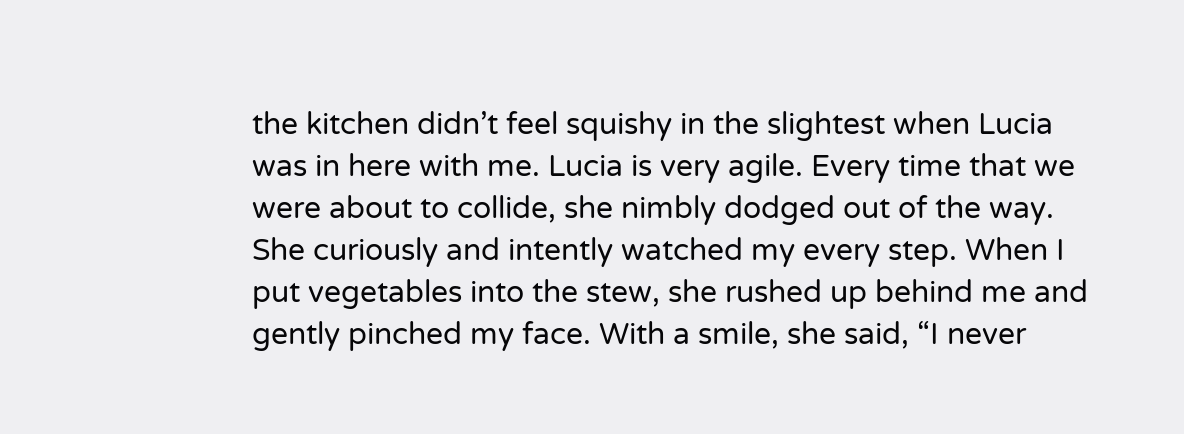the kitchen didn’t feel squishy in the slightest when Lucia was in here with me. Lucia is very agile. Every time that we were about to collide, she nimbly dodged out of the way. She curiously and intently watched my every step. When I put vegetables into the stew, she rushed up behind me and gently pinched my face. With a smile, she said, “I never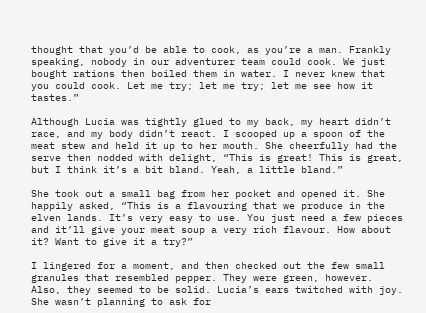thought that you’d be able to cook, as you’re a man. Frankly speaking, nobody in our adventurer team could cook. We just bought rations then boiled them in water. I never knew that you could cook. Let me try; let me try; let me see how it tastes.”

Although Lucia was tightly glued to my back, my heart didn’t race, and my body didn’t react. I scooped up a spoon of the meat stew and held it up to her mouth. She cheerfully had the serve then nodded with delight, “This is great! This is great, but I think it’s a bit bland. Yeah, a little bland.”

She took out a small bag from her pocket and opened it. She happily asked, “This is a flavouring that we produce in the elven lands. It’s very easy to use. You just need a few pieces and it’ll give your meat soup a very rich flavour. How about it? Want to give it a try?”

I lingered for a moment, and then checked out the few small granules that resembled pepper. They were green, however. Also, they seemed to be solid. Lucia’s ears twitched with joy. She wasn’t planning to ask for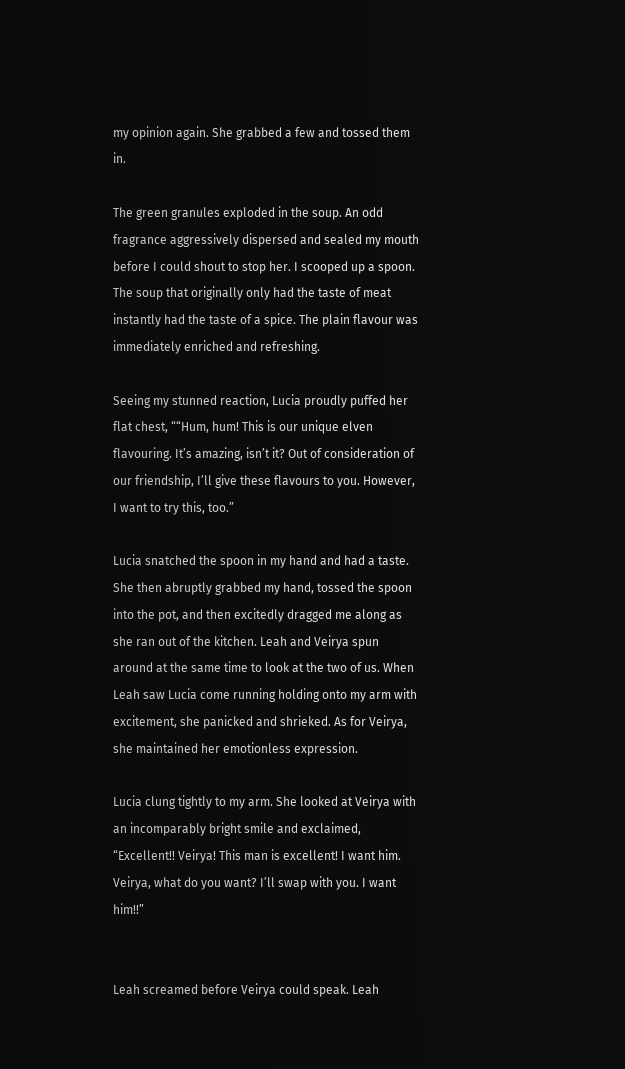my opinion again. She grabbed a few and tossed them in.

The green granules exploded in the soup. An odd fragrance aggressively dispersed and sealed my mouth before I could shout to stop her. I scooped up a spoon. The soup that originally only had the taste of meat instantly had the taste of a spice. The plain flavour was immediately enriched and refreshing.

Seeing my stunned reaction, Lucia proudly puffed her flat chest, ““Hum, hum! This is our unique elven flavouring. It’s amazing, isn’t it? Out of consideration of our friendship, I’ll give these flavours to you. However, I want to try this, too.”

Lucia snatched the spoon in my hand and had a taste. She then abruptly grabbed my hand, tossed the spoon into the pot, and then excitedly dragged me along as she ran out of the kitchen. Leah and Veirya spun around at the same time to look at the two of us. When Leah saw Lucia come running holding onto my arm with excitement, she panicked and shrieked. As for Veirya, she maintained her emotionless expression.

Lucia clung tightly to my arm. She looked at Veirya with an incomparably bright smile and exclaimed, “Excellent!! Veirya! This man is excellent! I want him. Veirya, what do you want? I’ll swap with you. I want him!!”


Leah screamed before Veirya could speak. Leah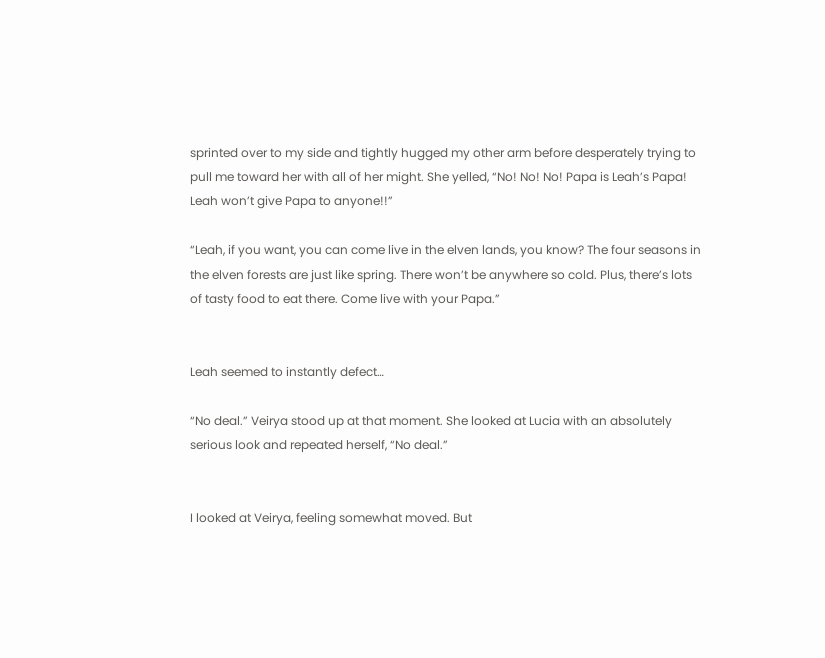sprinted over to my side and tightly hugged my other arm before desperately trying to pull me toward her with all of her might. She yelled, “No! No! No! Papa is Leah’s Papa! Leah won’t give Papa to anyone!!”

“Leah, if you want, you can come live in the elven lands, you know? The four seasons in the elven forests are just like spring. There won’t be anywhere so cold. Plus, there’s lots of tasty food to eat there. Come live with your Papa.”


Leah seemed to instantly defect…

“No deal.” Veirya stood up at that moment. She looked at Lucia with an absolutely serious look and repeated herself, “No deal.”


I looked at Veirya, feeling somewhat moved. But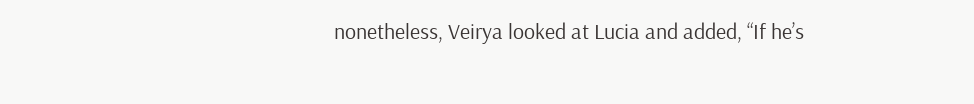nonetheless, Veirya looked at Lucia and added, “If he’s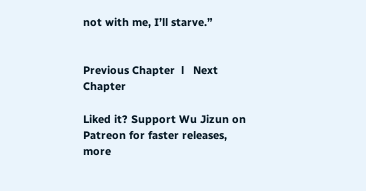not with me, I’ll starve.”


Previous Chapter  l   Next Chapter

Liked it? Support Wu Jizun on Patreon for faster releases, more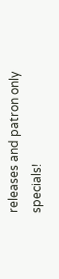releases and patron only specials!